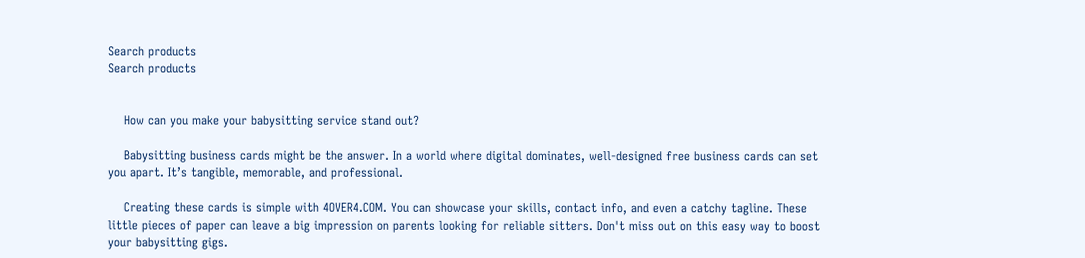Search products
Search products


    How can you make your babysitting service stand out?

    Babysitting business cards might be the answer. In a world where digital dominates, well-designed free business cards can set you apart. It’s tangible, memorable, and professional.

    Creating these cards is simple with 4OVER4.COM. You can showcase your skills, contact info, and even a catchy tagline. These little pieces of paper can leave a big impression on parents looking for reliable sitters. Don't miss out on this easy way to boost your babysitting gigs.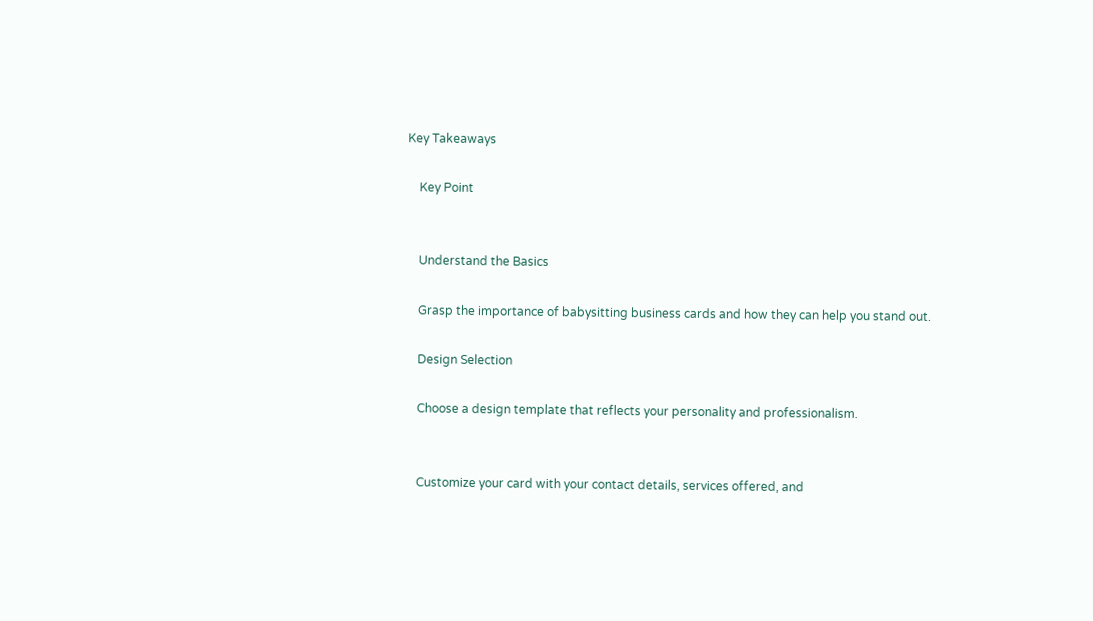Key Takeaways

    Key Point


    Understand the Basics

    Grasp the importance of babysitting business cards and how they can help you stand out.

    Design Selection

    Choose a design template that reflects your personality and professionalism.


    Customize your card with your contact details, services offered, and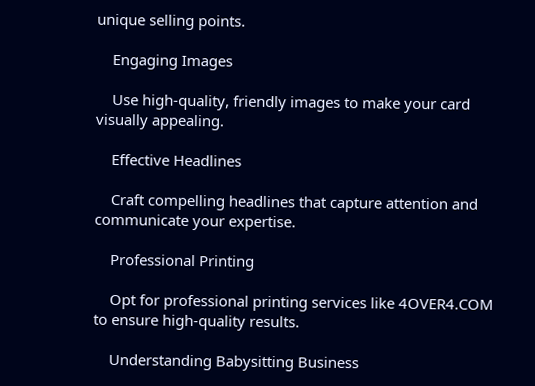unique selling points.

    Engaging Images

    Use high-quality, friendly images to make your card visually appealing.

    Effective Headlines

    Craft compelling headlines that capture attention and communicate your expertise.

    Professional Printing

    Opt for professional printing services like 4OVER4.COM to ensure high-quality results.

    Understanding Babysitting Business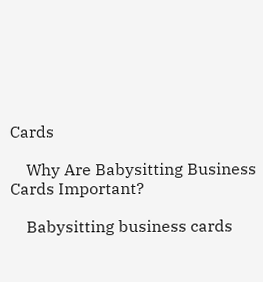Cards

    Why Are Babysitting Business Cards Important?

    Babysitting business cards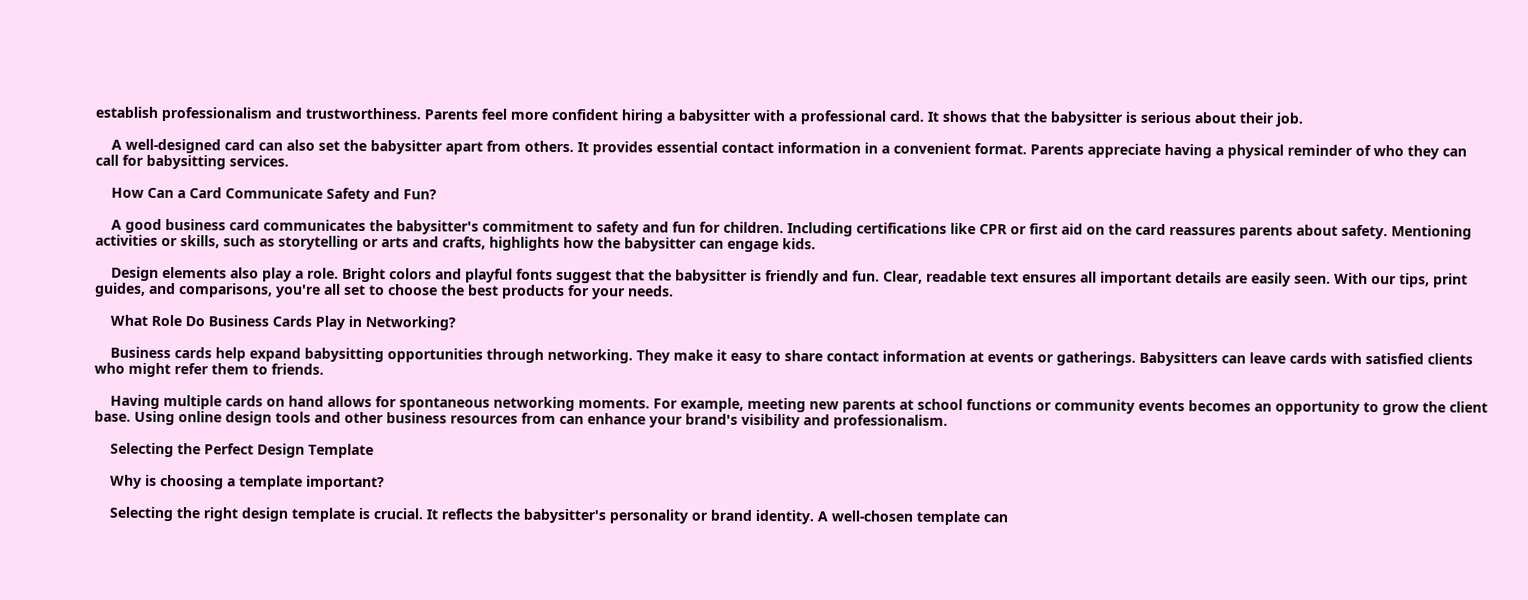establish professionalism and trustworthiness. Parents feel more confident hiring a babysitter with a professional card. It shows that the babysitter is serious about their job.

    A well-designed card can also set the babysitter apart from others. It provides essential contact information in a convenient format. Parents appreciate having a physical reminder of who they can call for babysitting services.

    How Can a Card Communicate Safety and Fun?

    A good business card communicates the babysitter's commitment to safety and fun for children. Including certifications like CPR or first aid on the card reassures parents about safety. Mentioning activities or skills, such as storytelling or arts and crafts, highlights how the babysitter can engage kids.

    Design elements also play a role. Bright colors and playful fonts suggest that the babysitter is friendly and fun. Clear, readable text ensures all important details are easily seen. With our tips, print guides, and comparisons, you're all set to choose the best products for your needs.

    What Role Do Business Cards Play in Networking?

    Business cards help expand babysitting opportunities through networking. They make it easy to share contact information at events or gatherings. Babysitters can leave cards with satisfied clients who might refer them to friends.

    Having multiple cards on hand allows for spontaneous networking moments. For example, meeting new parents at school functions or community events becomes an opportunity to grow the client base. Using online design tools and other business resources from can enhance your brand's visibility and professionalism.

    Selecting the Perfect Design Template

    Why is choosing a template important?

    Selecting the right design template is crucial. It reflects the babysitter's personality or brand identity. A well-chosen template can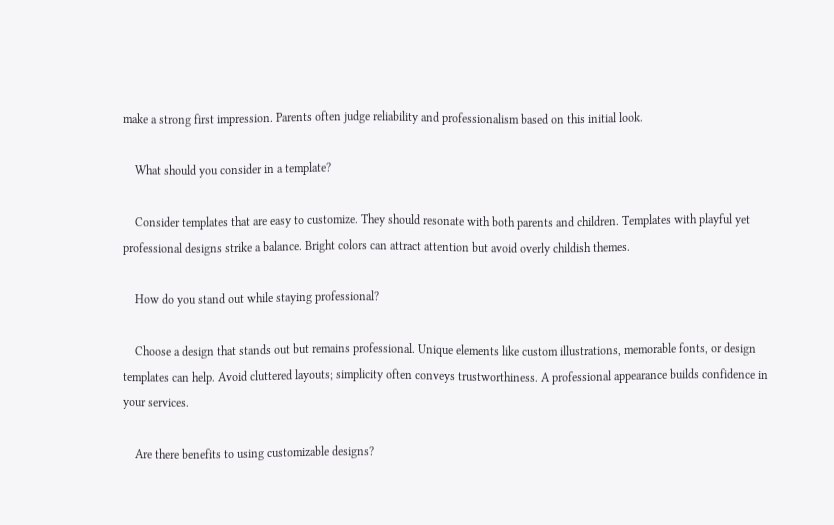make a strong first impression. Parents often judge reliability and professionalism based on this initial look.

    What should you consider in a template?

    Consider templates that are easy to customize. They should resonate with both parents and children. Templates with playful yet professional designs strike a balance. Bright colors can attract attention but avoid overly childish themes.

    How do you stand out while staying professional?

    Choose a design that stands out but remains professional. Unique elements like custom illustrations, memorable fonts, or design templates can help. Avoid cluttered layouts; simplicity often conveys trustworthiness. A professional appearance builds confidence in your services.

    Are there benefits to using customizable designs?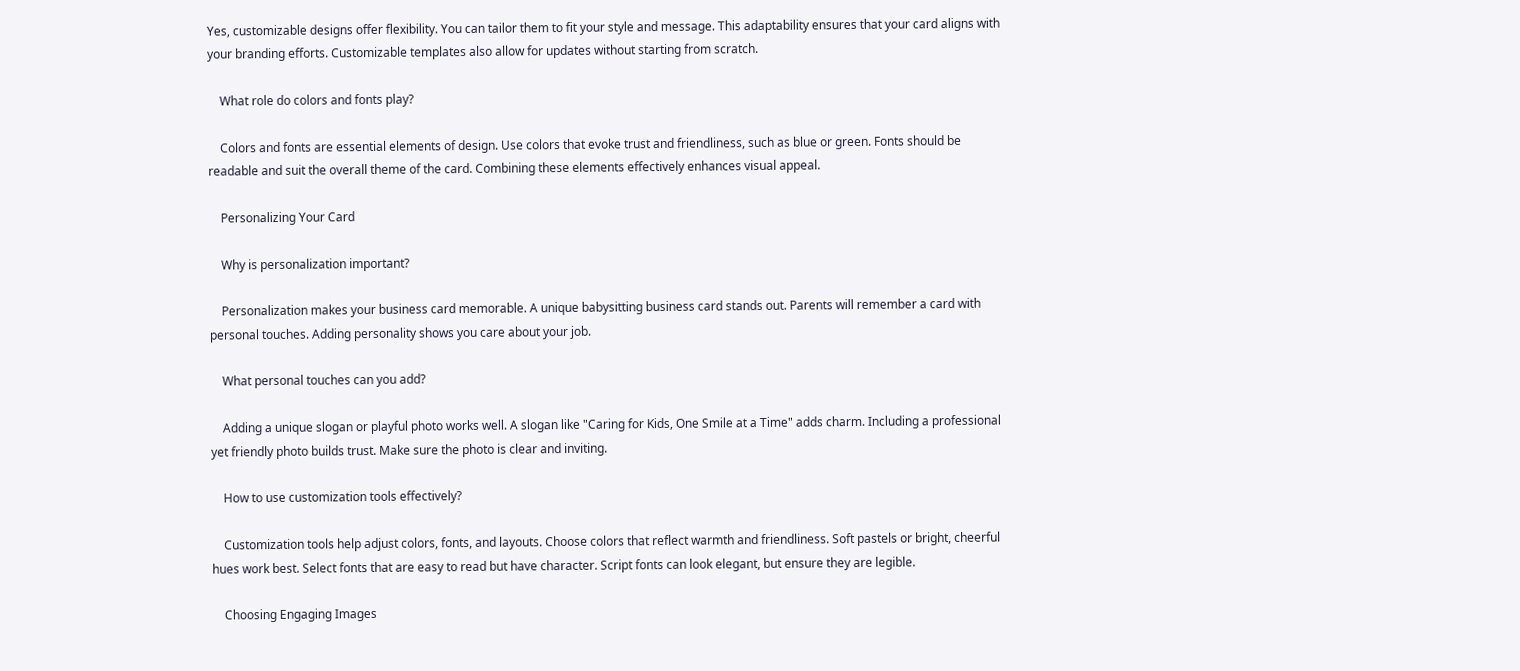Yes, customizable designs offer flexibility. You can tailor them to fit your style and message. This adaptability ensures that your card aligns with your branding efforts. Customizable templates also allow for updates without starting from scratch.

    What role do colors and fonts play?

    Colors and fonts are essential elements of design. Use colors that evoke trust and friendliness, such as blue or green. Fonts should be readable and suit the overall theme of the card. Combining these elements effectively enhances visual appeal.

    Personalizing Your Card

    Why is personalization important?

    Personalization makes your business card memorable. A unique babysitting business card stands out. Parents will remember a card with personal touches. Adding personality shows you care about your job.

    What personal touches can you add?

    Adding a unique slogan or playful photo works well. A slogan like "Caring for Kids, One Smile at a Time" adds charm. Including a professional yet friendly photo builds trust. Make sure the photo is clear and inviting.

    How to use customization tools effectively?

    Customization tools help adjust colors, fonts, and layouts. Choose colors that reflect warmth and friendliness. Soft pastels or bright, cheerful hues work best. Select fonts that are easy to read but have character. Script fonts can look elegant, but ensure they are legible.

    Choosing Engaging Images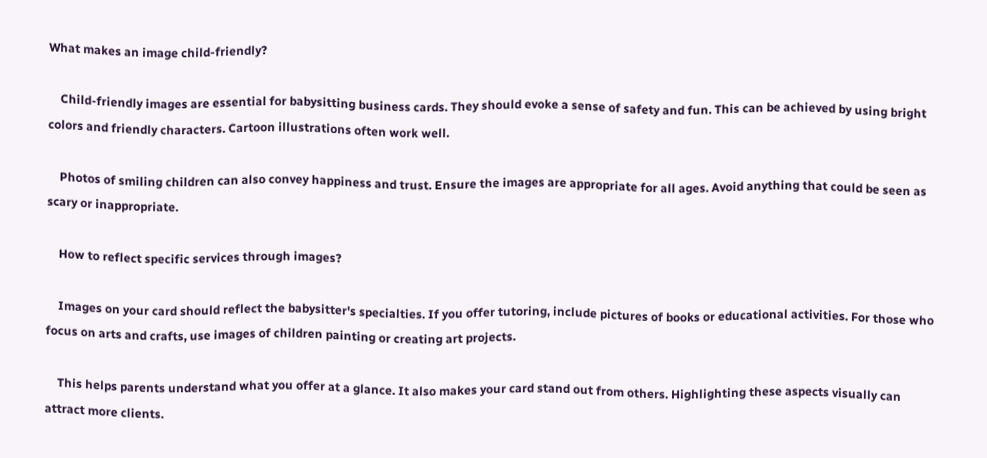What makes an image child-friendly?

    Child-friendly images are essential for babysitting business cards. They should evoke a sense of safety and fun. This can be achieved by using bright colors and friendly characters. Cartoon illustrations often work well.

    Photos of smiling children can also convey happiness and trust. Ensure the images are appropriate for all ages. Avoid anything that could be seen as scary or inappropriate.

    How to reflect specific services through images?

    Images on your card should reflect the babysitter's specialties. If you offer tutoring, include pictures of books or educational activities. For those who focus on arts and crafts, use images of children painting or creating art projects.

    This helps parents understand what you offer at a glance. It also makes your card stand out from others. Highlighting these aspects visually can attract more clients.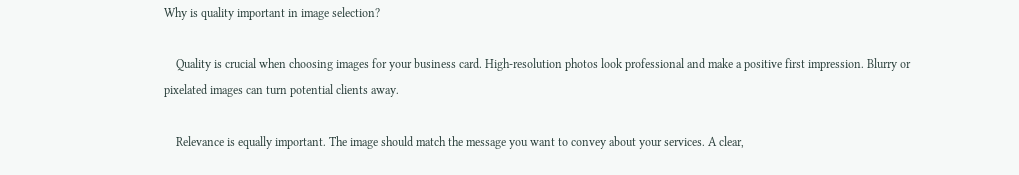Why is quality important in image selection?

    Quality is crucial when choosing images for your business card. High-resolution photos look professional and make a positive first impression. Blurry or pixelated images can turn potential clients away.

    Relevance is equally important. The image should match the message you want to convey about your services. A clear,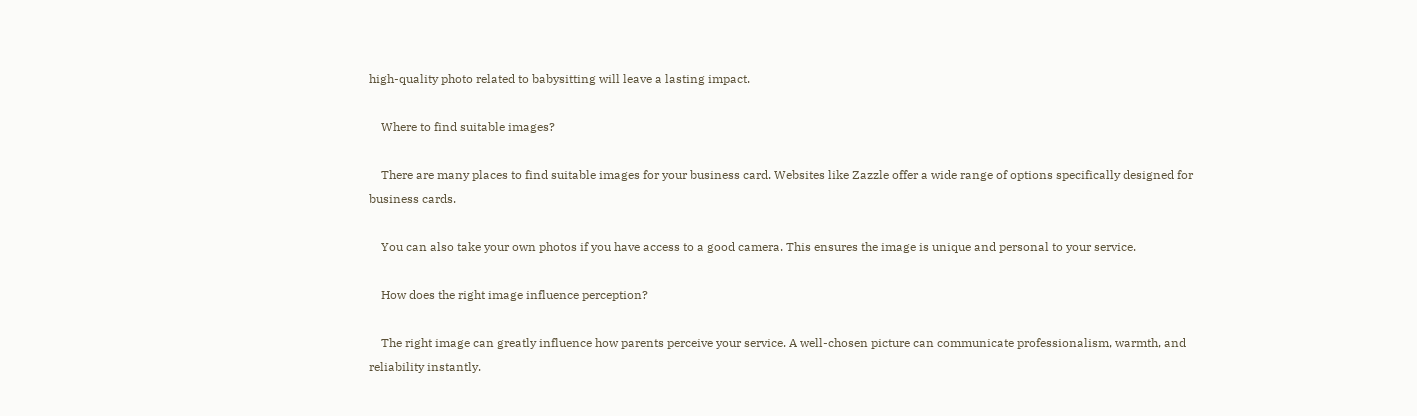high-quality photo related to babysitting will leave a lasting impact.

    Where to find suitable images?

    There are many places to find suitable images for your business card. Websites like Zazzle offer a wide range of options specifically designed for business cards.

    You can also take your own photos if you have access to a good camera. This ensures the image is unique and personal to your service.

    How does the right image influence perception?

    The right image can greatly influence how parents perceive your service. A well-chosen picture can communicate professionalism, warmth, and reliability instantly.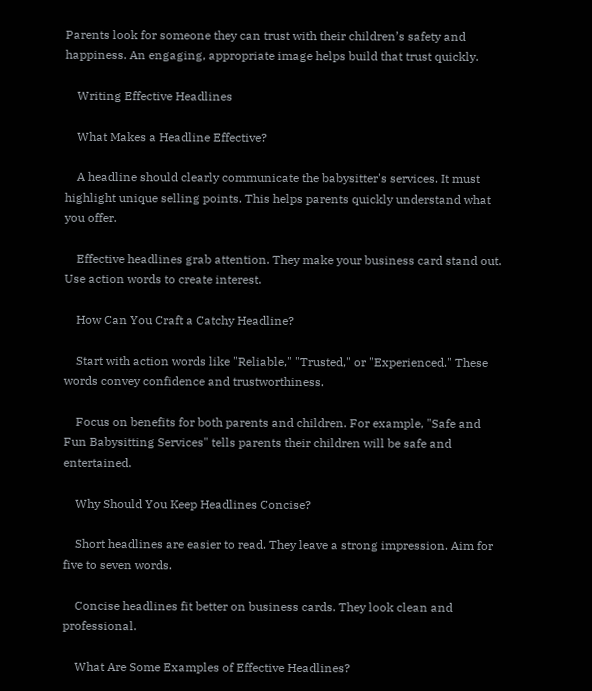Parents look for someone they can trust with their children’s safety and happiness. An engaging, appropriate image helps build that trust quickly.

    Writing Effective Headlines

    What Makes a Headline Effective?

    A headline should clearly communicate the babysitter's services. It must highlight unique selling points. This helps parents quickly understand what you offer.

    Effective headlines grab attention. They make your business card stand out. Use action words to create interest.

    How Can You Craft a Catchy Headline?

    Start with action words like "Reliable," "Trusted," or "Experienced." These words convey confidence and trustworthiness.

    Focus on benefits for both parents and children. For example, "Safe and Fun Babysitting Services" tells parents their children will be safe and entertained.

    Why Should You Keep Headlines Concise?

    Short headlines are easier to read. They leave a strong impression. Aim for five to seven words.

    Concise headlines fit better on business cards. They look clean and professional.

    What Are Some Examples of Effective Headlines?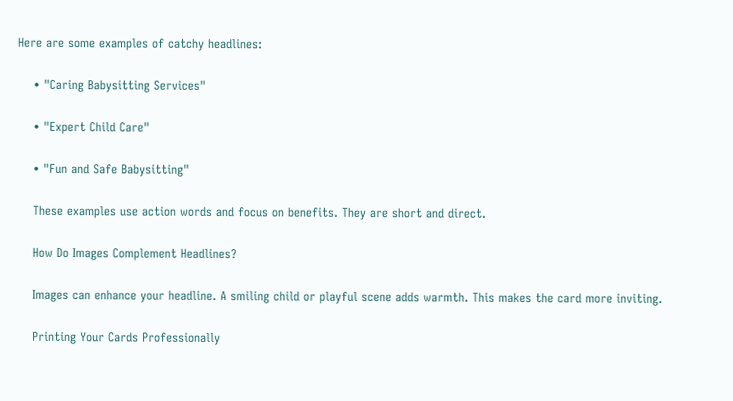Here are some examples of catchy headlines:

    • "Caring Babysitting Services"

    • "Expert Child Care"

    • "Fun and Safe Babysitting"

    These examples use action words and focus on benefits. They are short and direct.

    How Do Images Complement Headlines?

    Images can enhance your headline. A smiling child or playful scene adds warmth. This makes the card more inviting.

    Printing Your Cards Professionally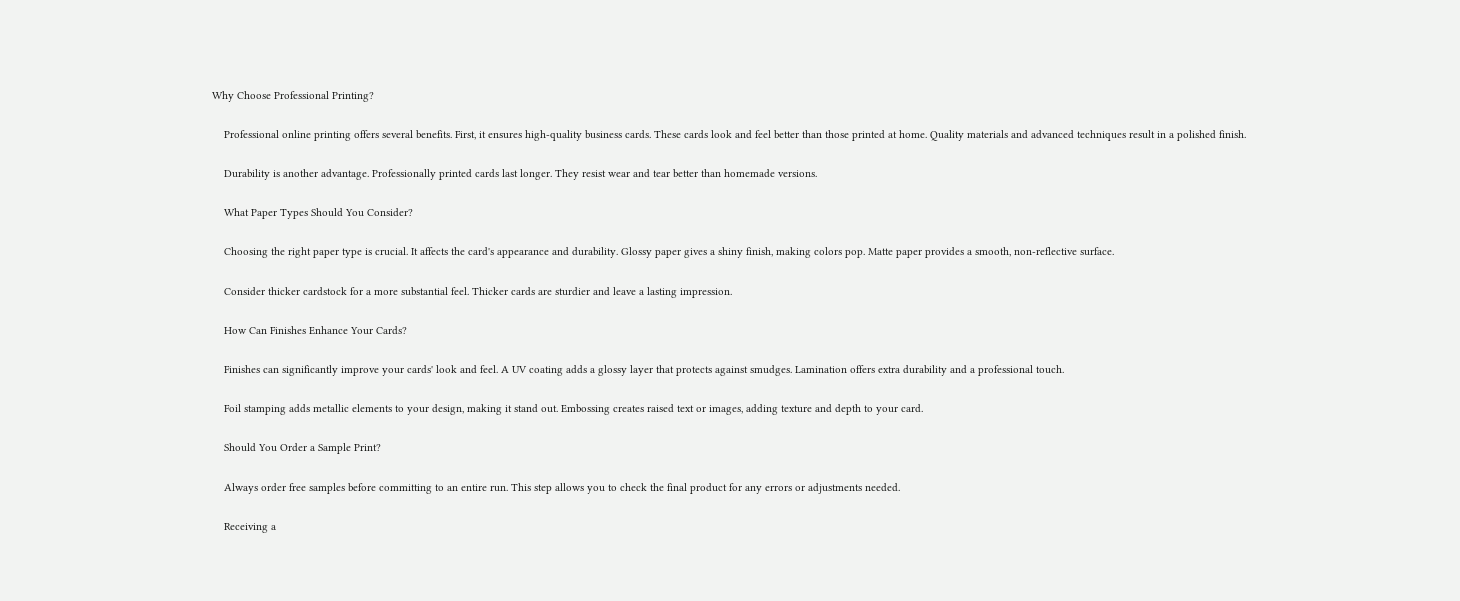Why Choose Professional Printing?

    Professional online printing offers several benefits. First, it ensures high-quality business cards. These cards look and feel better than those printed at home. Quality materials and advanced techniques result in a polished finish.

    Durability is another advantage. Professionally printed cards last longer. They resist wear and tear better than homemade versions.

    What Paper Types Should You Consider?

    Choosing the right paper type is crucial. It affects the card's appearance and durability. Glossy paper gives a shiny finish, making colors pop. Matte paper provides a smooth, non-reflective surface.

    Consider thicker cardstock for a more substantial feel. Thicker cards are sturdier and leave a lasting impression.

    How Can Finishes Enhance Your Cards?

    Finishes can significantly improve your cards' look and feel. A UV coating adds a glossy layer that protects against smudges. Lamination offers extra durability and a professional touch.

    Foil stamping adds metallic elements to your design, making it stand out. Embossing creates raised text or images, adding texture and depth to your card.

    Should You Order a Sample Print?

    Always order free samples before committing to an entire run. This step allows you to check the final product for any errors or adjustments needed.

    Receiving a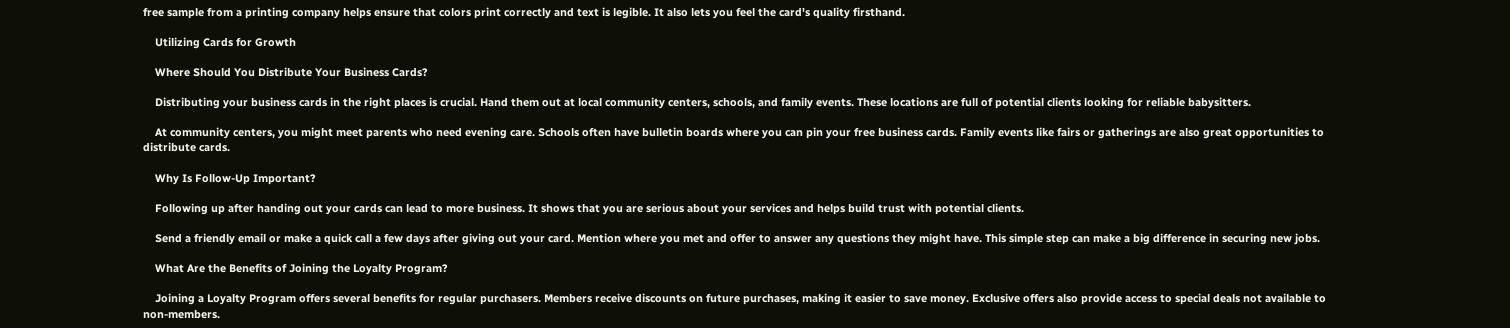free sample from a printing company helps ensure that colors print correctly and text is legible. It also lets you feel the card's quality firsthand.

    Utilizing Cards for Growth

    Where Should You Distribute Your Business Cards?

    Distributing your business cards in the right places is crucial. Hand them out at local community centers, schools, and family events. These locations are full of potential clients looking for reliable babysitters.

    At community centers, you might meet parents who need evening care. Schools often have bulletin boards where you can pin your free business cards. Family events like fairs or gatherings are also great opportunities to distribute cards.

    Why Is Follow-Up Important?

    Following up after handing out your cards can lead to more business. It shows that you are serious about your services and helps build trust with potential clients.

    Send a friendly email or make a quick call a few days after giving out your card. Mention where you met and offer to answer any questions they might have. This simple step can make a big difference in securing new jobs.

    What Are the Benefits of Joining the Loyalty Program?

    Joining a Loyalty Program offers several benefits for regular purchasers. Members receive discounts on future purchases, making it easier to save money. Exclusive offers also provide access to special deals not available to non-members.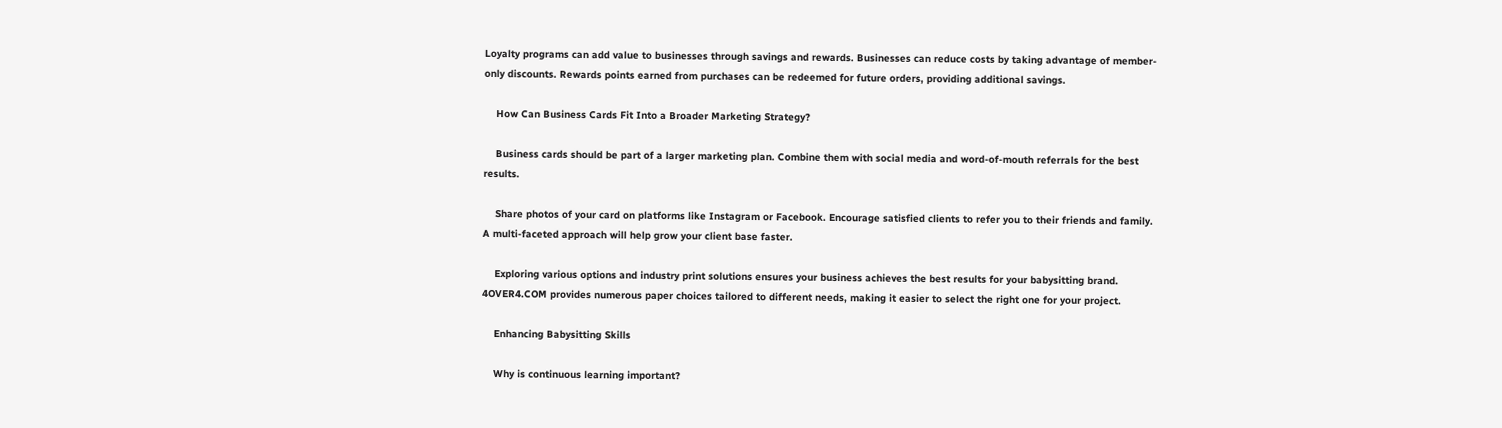Loyalty programs can add value to businesses through savings and rewards. Businesses can reduce costs by taking advantage of member-only discounts. Rewards points earned from purchases can be redeemed for future orders, providing additional savings.

    How Can Business Cards Fit Into a Broader Marketing Strategy?

    Business cards should be part of a larger marketing plan. Combine them with social media and word-of-mouth referrals for the best results.

    Share photos of your card on platforms like Instagram or Facebook. Encourage satisfied clients to refer you to their friends and family. A multi-faceted approach will help grow your client base faster.

    Exploring various options and industry print solutions ensures your business achieves the best results for your babysitting brand. 4OVER4.COM provides numerous paper choices tailored to different needs, making it easier to select the right one for your project.

    Enhancing Babysitting Skills

    Why is continuous learning important?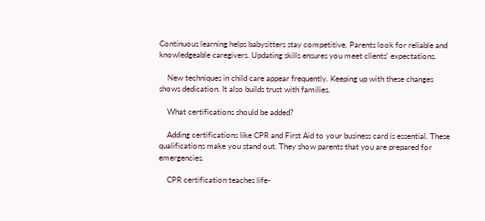Continuous learning helps babysitters stay competitive. Parents look for reliable and knowledgeable caregivers. Updating skills ensures you meet clients' expectations.

    New techniques in child care appear frequently. Keeping up with these changes shows dedication. It also builds trust with families.

    What certifications should be added?

    Adding certifications like CPR and First Aid to your business card is essential. These qualifications make you stand out. They show parents that you are prepared for emergencies.

    CPR certification teaches life-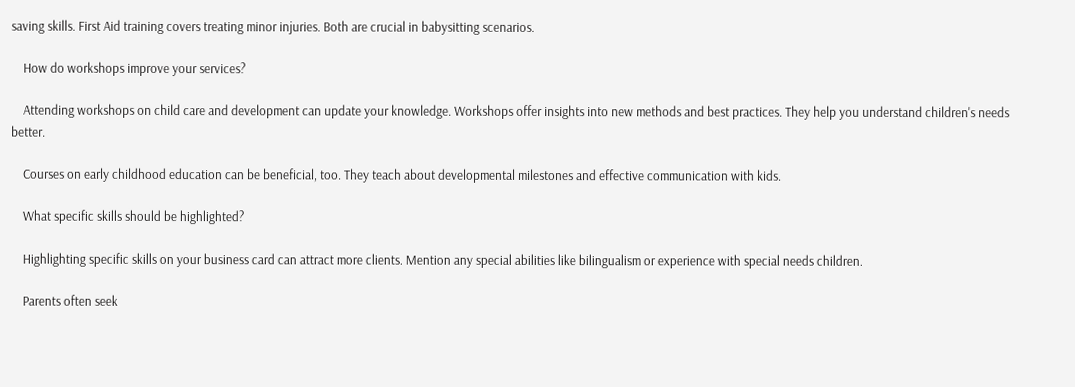saving skills. First Aid training covers treating minor injuries. Both are crucial in babysitting scenarios.

    How do workshops improve your services?

    Attending workshops on child care and development can update your knowledge. Workshops offer insights into new methods and best practices. They help you understand children's needs better.

    Courses on early childhood education can be beneficial, too. They teach about developmental milestones and effective communication with kids.

    What specific skills should be highlighted?

    Highlighting specific skills on your business card can attract more clients. Mention any special abilities like bilingualism or experience with special needs children.

    Parents often seek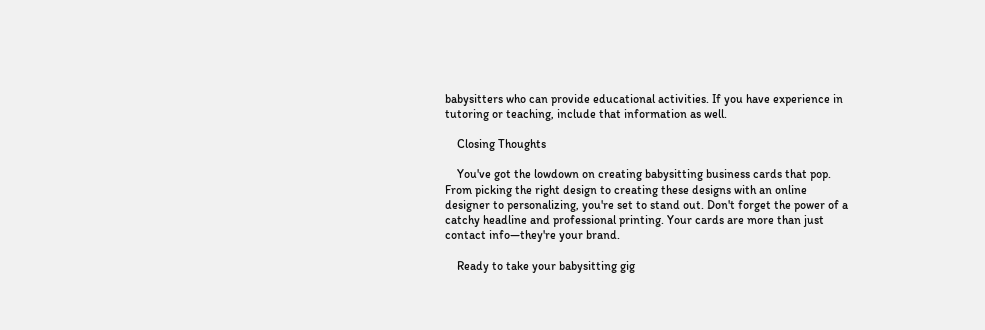babysitters who can provide educational activities. If you have experience in tutoring or teaching, include that information as well.

    Closing Thoughts

    You've got the lowdown on creating babysitting business cards that pop. From picking the right design to creating these designs with an online designer to personalizing, you're set to stand out. Don't forget the power of a catchy headline and professional printing. Your cards are more than just contact info—they're your brand.

    Ready to take your babysitting gig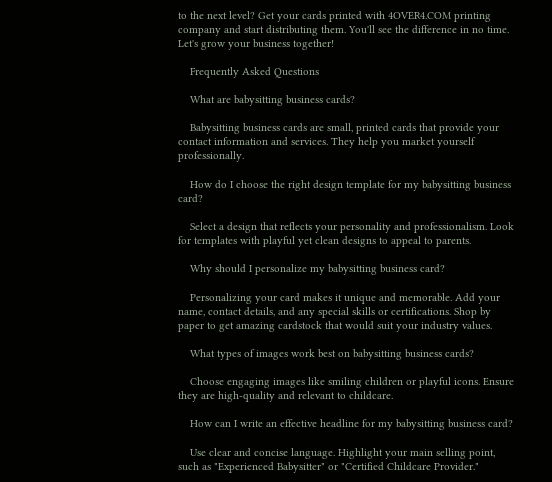to the next level? Get your cards printed with 4OVER4.COM printing company and start distributing them. You'll see the difference in no time. Let's grow your business together!

    Frequently Asked Questions

    What are babysitting business cards?

    Babysitting business cards are small, printed cards that provide your contact information and services. They help you market yourself professionally.

    How do I choose the right design template for my babysitting business card?

    Select a design that reflects your personality and professionalism. Look for templates with playful yet clean designs to appeal to parents.

    Why should I personalize my babysitting business card?

    Personalizing your card makes it unique and memorable. Add your name, contact details, and any special skills or certifications. Shop by paper to get amazing cardstock that would suit your industry values.

    What types of images work best on babysitting business cards?

    Choose engaging images like smiling children or playful icons. Ensure they are high-quality and relevant to childcare.

    How can I write an effective headline for my babysitting business card?

    Use clear and concise language. Highlight your main selling point, such as "Experienced Babysitter" or "Certified Childcare Provider."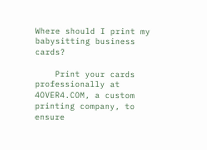Where should I print my babysitting business cards?

    Print your cards professionally at 4OVER4.COM, a custom printing company, to ensure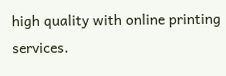high quality with online printing services.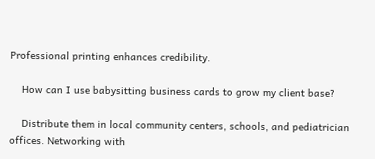Professional printing enhances credibility.

    How can I use babysitting business cards to grow my client base?

    Distribute them in local community centers, schools, and pediatrician offices. Networking with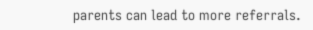parents can lead to more referrals.